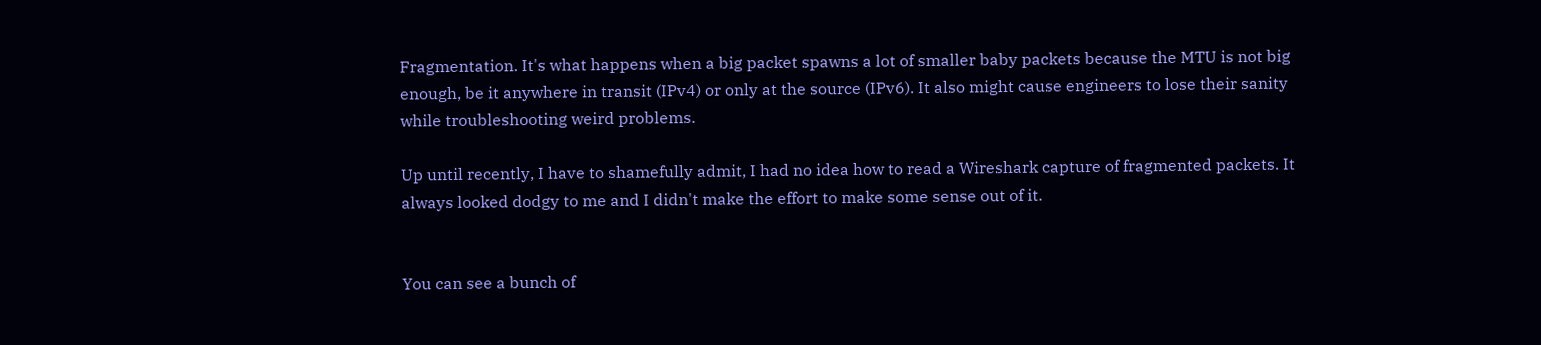Fragmentation. It's what happens when a big packet spawns a lot of smaller baby packets because the MTU is not big enough, be it anywhere in transit (IPv4) or only at the source (IPv6). It also might cause engineers to lose their sanity while troubleshooting weird problems.

Up until recently, I have to shamefully admit, I had no idea how to read a Wireshark capture of fragmented packets. It always looked dodgy to me and I didn't make the effort to make some sense out of it.


You can see a bunch of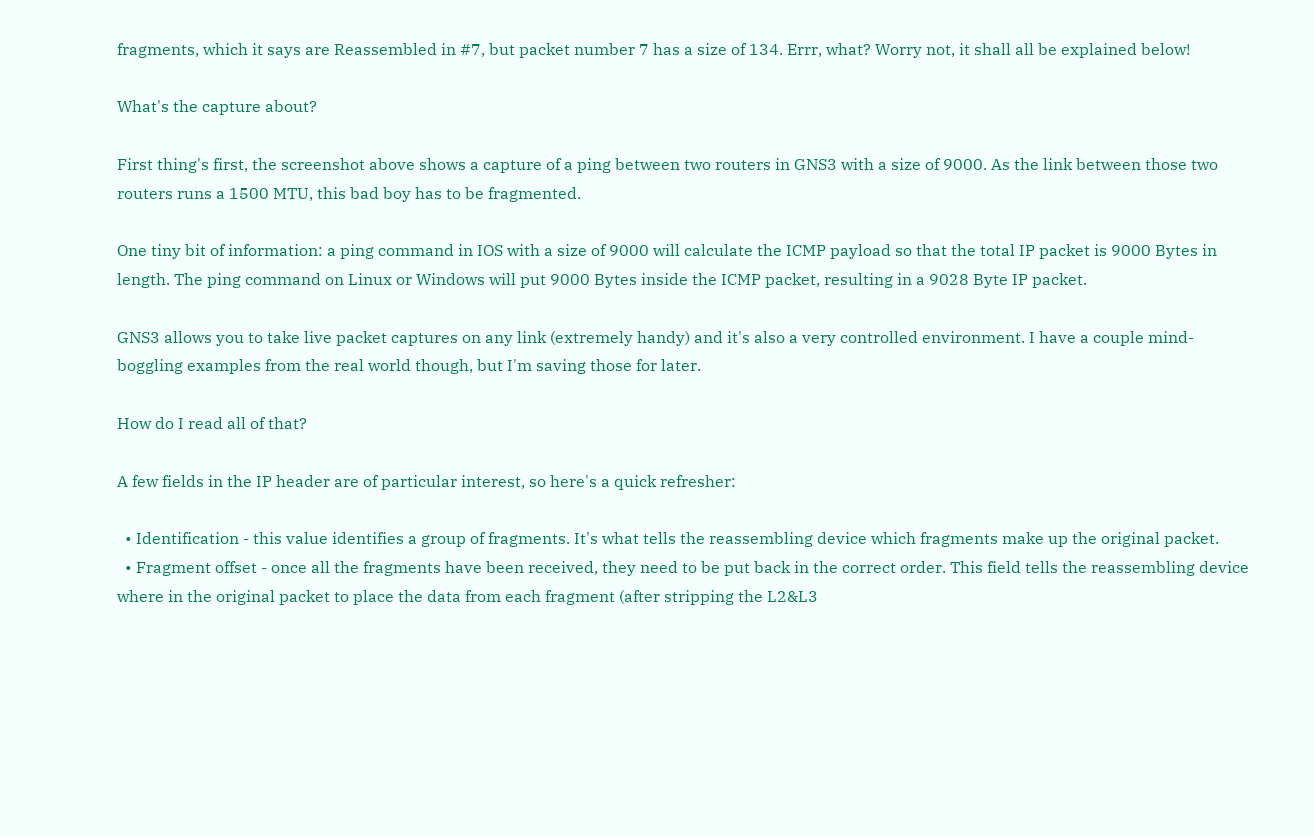fragments, which it says are Reassembled in #7, but packet number 7 has a size of 134. Errr, what? Worry not, it shall all be explained below!

What's the capture about?

First thing's first, the screenshot above shows a capture of a ping between two routers in GNS3 with a size of 9000. As the link between those two routers runs a 1500 MTU, this bad boy has to be fragmented.

One tiny bit of information: a ping command in IOS with a size of 9000 will calculate the ICMP payload so that the total IP packet is 9000 Bytes in length. The ping command on Linux or Windows will put 9000 Bytes inside the ICMP packet, resulting in a 9028 Byte IP packet.

GNS3 allows you to take live packet captures on any link (extremely handy) and it's also a very controlled environment. I have a couple mind-boggling examples from the real world though, but I'm saving those for later.

How do I read all of that?

A few fields in the IP header are of particular interest, so here's a quick refresher:

  • Identification - this value identifies a group of fragments. It's what tells the reassembling device which fragments make up the original packet.
  • Fragment offset - once all the fragments have been received, they need to be put back in the correct order. This field tells the reassembling device where in the original packet to place the data from each fragment (after stripping the L2&L3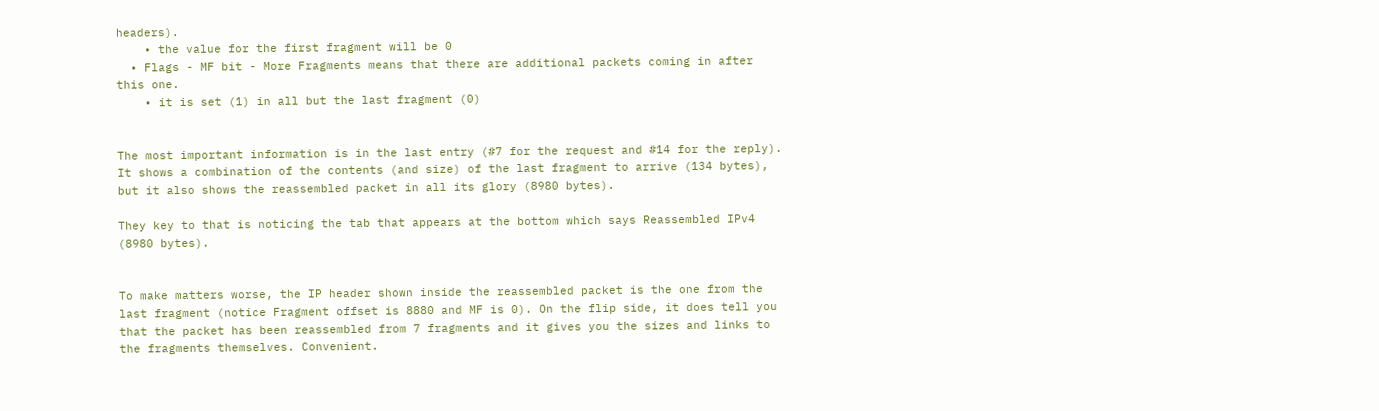headers).
    • the value for the first fragment will be 0
  • Flags - MF bit - More Fragments means that there are additional packets coming in after this one.
    • it is set (1) in all but the last fragment (0)


The most important information is in the last entry (#7 for the request and #14 for the reply). It shows a combination of the contents (and size) of the last fragment to arrive (134 bytes), but it also shows the reassembled packet in all its glory (8980 bytes).

They key to that is noticing the tab that appears at the bottom which says Reassembled IPv4 (8980 bytes).


To make matters worse, the IP header shown inside the reassembled packet is the one from the last fragment (notice Fragment offset is 8880 and MF is 0). On the flip side, it does tell you that the packet has been reassembled from 7 fragments and it gives you the sizes and links to the fragments themselves. Convenient.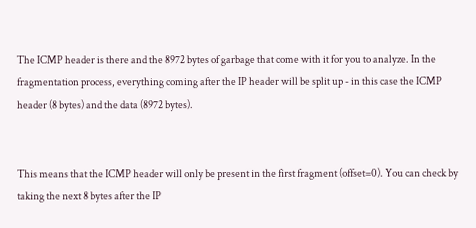The ICMP header is there and the 8972 bytes of garbage that come with it for you to analyze. In the fragmentation process, everything coming after the IP header will be split up - in this case the ICMP header (8 bytes) and the data (8972 bytes).


This means that the ICMP header will only be present in the first fragment (offset=0). You can check by taking the next 8 bytes after the IP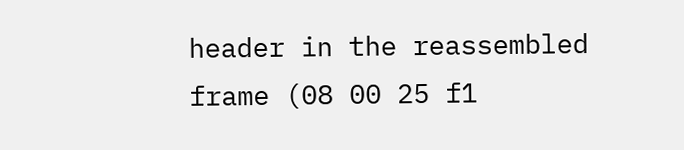header in the reassembled frame (08 00 25 f1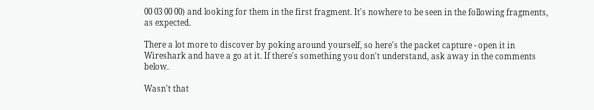00 03 00 00) and looking for them in the first fragment. It's nowhere to be seen in the following fragments, as expected.

There a lot more to discover by poking around yourself, so here's the packet capture - open it in Wireshark and have a go at it. If there's something you don't understand, ask away in the comments below.

Wasn't that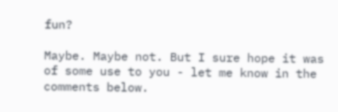fun?

Maybe. Maybe not. But I sure hope it was of some use to you - let me know in the comments below.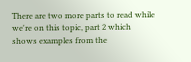There are two more parts to read while we're on this topic, part 2 which shows examples from the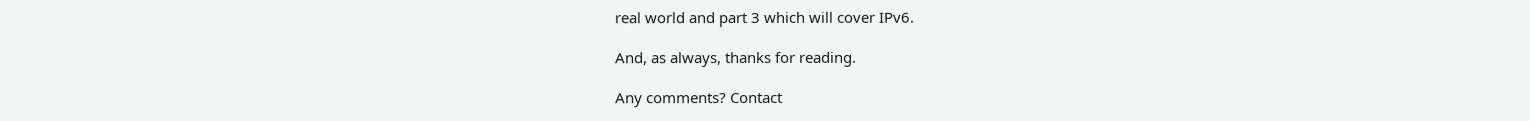real world and part 3 which will cover IPv6.

And, as always, thanks for reading.

Any comments? Contact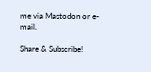me via Mastodon or e-mail.

Share & Subscribe!